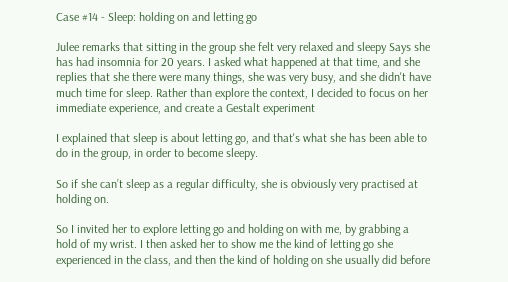Case #14 - Sleep: holding on and letting go

Julee remarks that sitting in the group she felt very relaxed and sleepy Says she has had insomnia for 20 years. I asked what happened at that time, and she replies that she there were many things, she was very busy, and she didn't have much time for sleep. Rather than explore the context, I decided to focus on her immediate experience, and create a Gestalt experiment

I explained that sleep is about letting go, and that's what she has been able to do in the group, in order to become sleepy.

So if she can’t sleep as a regular difficulty, she is obviously very practised at holding on.

So I invited her to explore letting go and holding on with me, by grabbing a hold of my wrist. I then asked her to show me the kind of letting go she experienced in the class, and then the kind of holding on she usually did before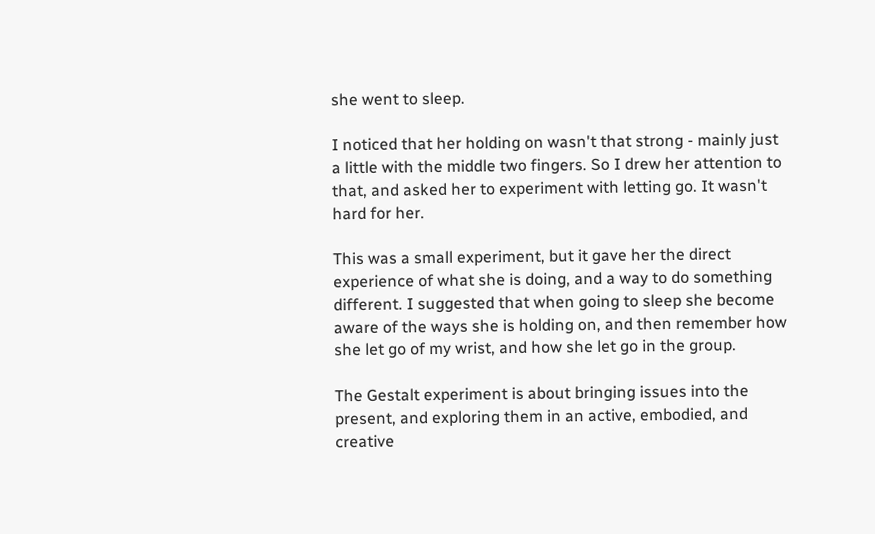she went to sleep.

I noticed that her holding on wasn't that strong - mainly just a little with the middle two fingers. So I drew her attention to that, and asked her to experiment with letting go. It wasn't hard for her.

This was a small experiment, but it gave her the direct experience of what she is doing, and a way to do something different. I suggested that when going to sleep she become aware of the ways she is holding on, and then remember how she let go of my wrist, and how she let go in the group.

The Gestalt experiment is about bringing issues into the present, and exploring them in an active, embodied, and creative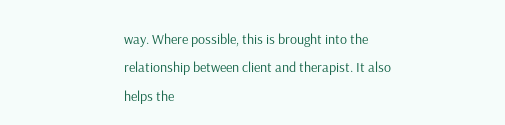way. Where possible, this is brought into the relationship between client and therapist. It also helps the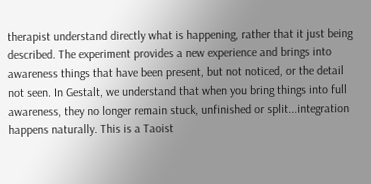therapist understand directly what is happening, rather that it just being described. The experiment provides a new experience and brings into awareness things that have been present, but not noticed, or the detail not seen. In Gestalt, we understand that when you bring things into full awareness, they no longer remain stuck, unfinished or split...integration happens naturally. This is a Taoist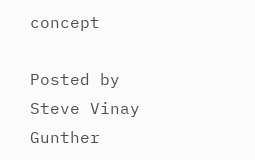concept

Posted by Steve Vinay Gunther